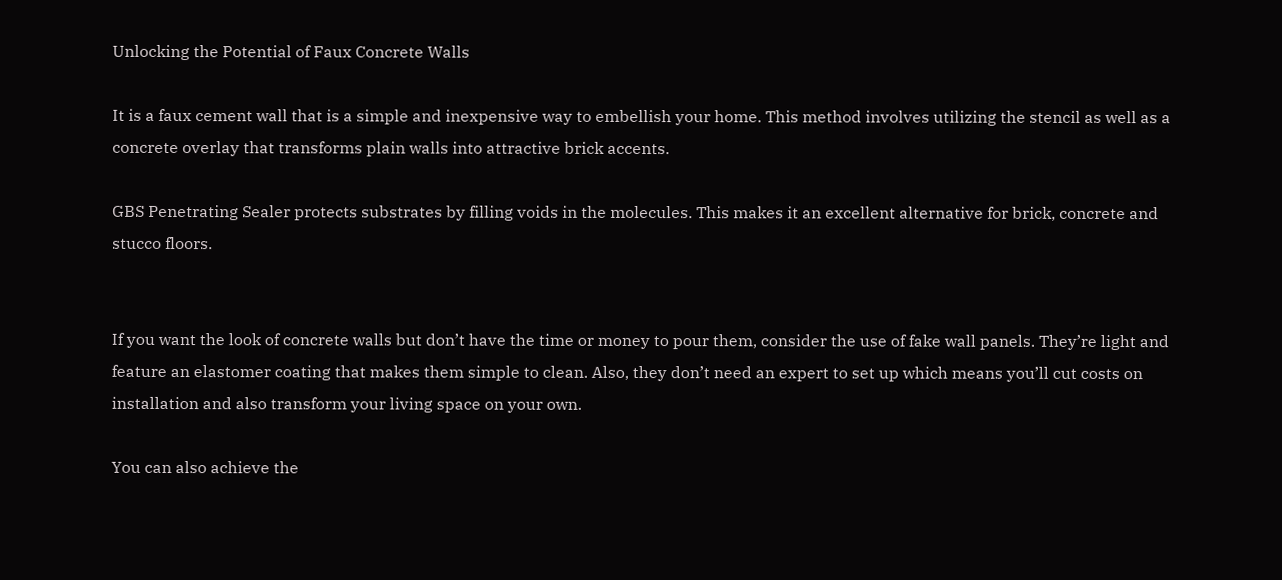Unlocking the Potential of Faux Concrete Walls

It is a faux cement wall that is a simple and inexpensive way to embellish your home. This method involves utilizing the stencil as well as a concrete overlay that transforms plain walls into attractive brick accents.

GBS Penetrating Sealer protects substrates by filling voids in the molecules. This makes it an excellent alternative for brick, concrete and stucco floors.


If you want the look of concrete walls but don’t have the time or money to pour them, consider the use of fake wall panels. They’re light and feature an elastomer coating that makes them simple to clean. Also, they don’t need an expert to set up which means you’ll cut costs on installation and also transform your living space on your own.

You can also achieve the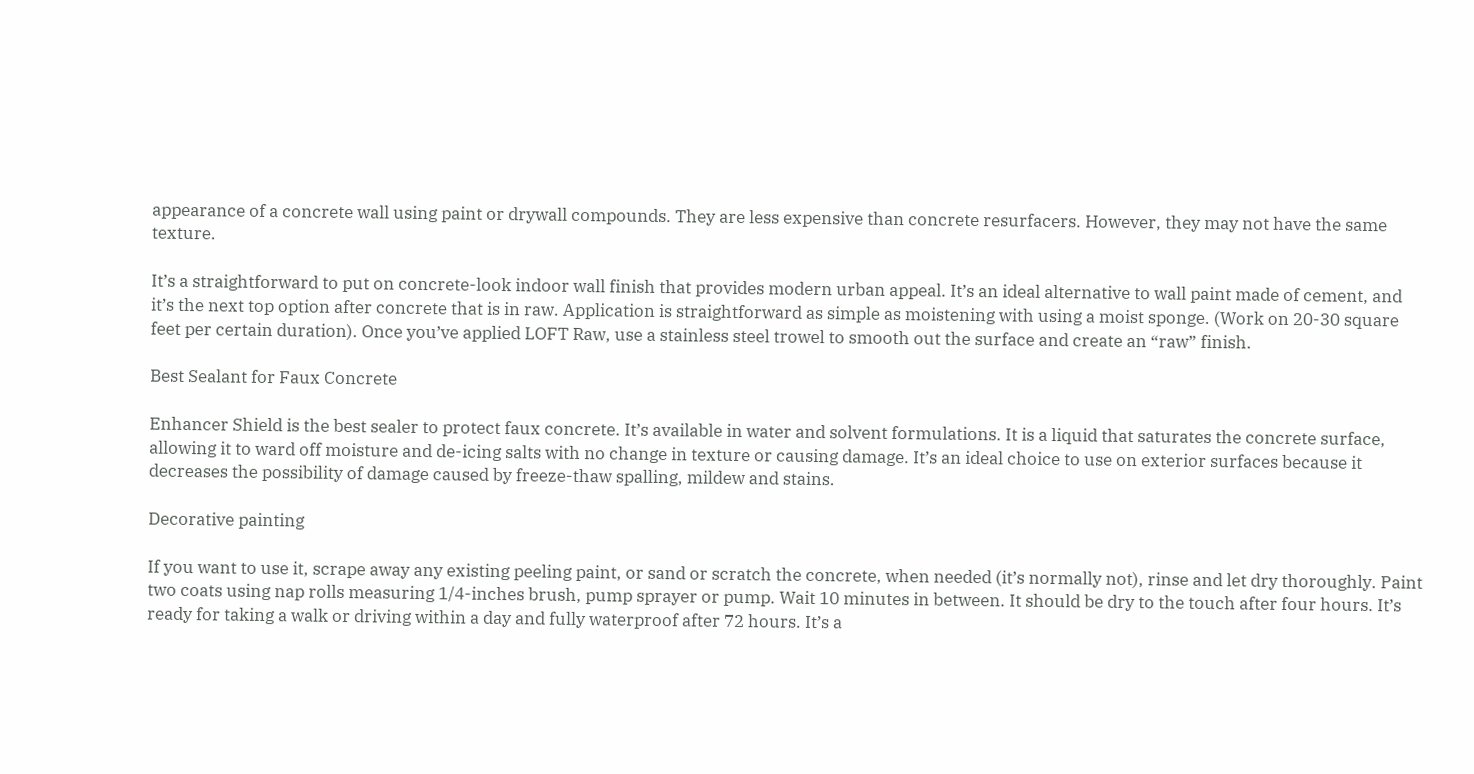appearance of a concrete wall using paint or drywall compounds. They are less expensive than concrete resurfacers. However, they may not have the same texture.

It’s a straightforward to put on concrete-look indoor wall finish that provides modern urban appeal. It’s an ideal alternative to wall paint made of cement, and it’s the next top option after concrete that is in raw. Application is straightforward as simple as moistening with using a moist sponge. (Work on 20-30 square feet per certain duration). Once you’ve applied LOFT Raw, use a stainless steel trowel to smooth out the surface and create an “raw” finish.

Best Sealant for Faux Concrete

Enhancer Shield is the best sealer to protect faux concrete. It’s available in water and solvent formulations. It is a liquid that saturates the concrete surface, allowing it to ward off moisture and de-icing salts with no change in texture or causing damage. It’s an ideal choice to use on exterior surfaces because it decreases the possibility of damage caused by freeze-thaw spalling, mildew and stains.

Decorative painting

If you want to use it, scrape away any existing peeling paint, or sand or scratch the concrete, when needed (it’s normally not), rinse and let dry thoroughly. Paint two coats using nap rolls measuring 1/4-inches brush, pump sprayer or pump. Wait 10 minutes in between. It should be dry to the touch after four hours. It’s ready for taking a walk or driving within a day and fully waterproof after 72 hours. It’s a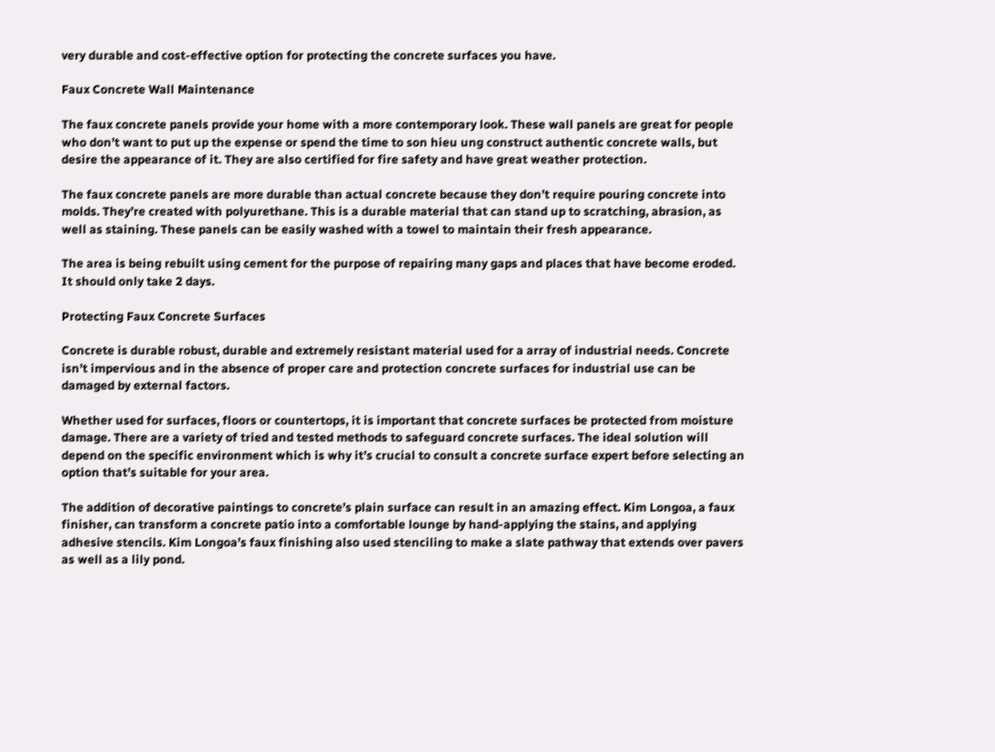very durable and cost-effective option for protecting the concrete surfaces you have.

Faux Concrete Wall Maintenance

The faux concrete panels provide your home with a more contemporary look. These wall panels are great for people who don’t want to put up the expense or spend the time to son hieu ung construct authentic concrete walls, but desire the appearance of it. They are also certified for fire safety and have great weather protection.

The faux concrete panels are more durable than actual concrete because they don’t require pouring concrete into molds. They’re created with polyurethane. This is a durable material that can stand up to scratching, abrasion, as well as staining. These panels can be easily washed with a towel to maintain their fresh appearance.

The area is being rebuilt using cement for the purpose of repairing many gaps and places that have become eroded. It should only take 2 days.

Protecting Faux Concrete Surfaces

Concrete is durable robust, durable and extremely resistant material used for a array of industrial needs. Concrete isn’t impervious and in the absence of proper care and protection concrete surfaces for industrial use can be damaged by external factors.

Whether used for surfaces, floors or countertops, it is important that concrete surfaces be protected from moisture damage. There are a variety of tried and tested methods to safeguard concrete surfaces. The ideal solution will depend on the specific environment which is why it’s crucial to consult a concrete surface expert before selecting an option that’s suitable for your area.

The addition of decorative paintings to concrete’s plain surface can result in an amazing effect. Kim Longoa, a faux finisher, can transform a concrete patio into a comfortable lounge by hand-applying the stains, and applying adhesive stencils. Kim Longoa’s faux finishing also used stenciling to make a slate pathway that extends over pavers as well as a lily pond.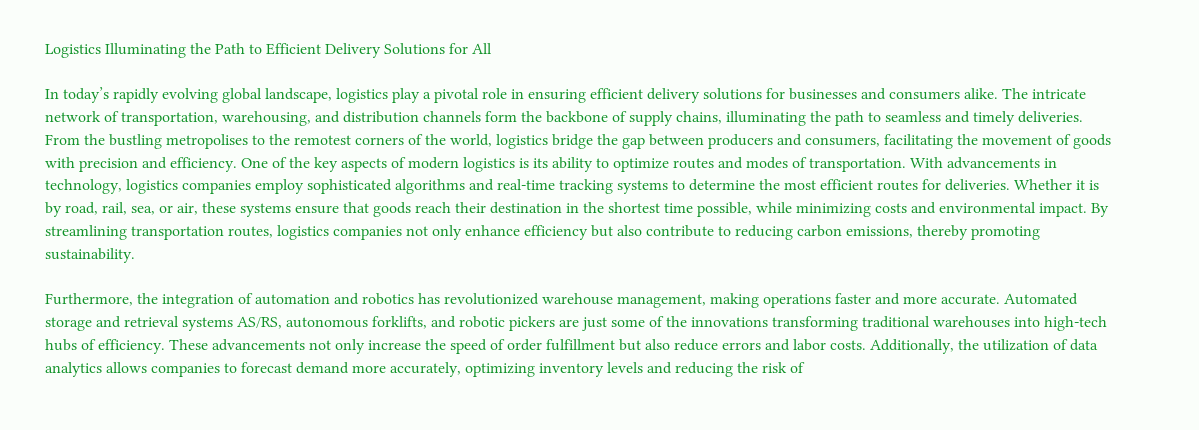Logistics Illuminating the Path to Efficient Delivery Solutions for All

In today’s rapidly evolving global landscape, logistics play a pivotal role in ensuring efficient delivery solutions for businesses and consumers alike. The intricate network of transportation, warehousing, and distribution channels form the backbone of supply chains, illuminating the path to seamless and timely deliveries. From the bustling metropolises to the remotest corners of the world, logistics bridge the gap between producers and consumers, facilitating the movement of goods with precision and efficiency. One of the key aspects of modern logistics is its ability to optimize routes and modes of transportation. With advancements in technology, logistics companies employ sophisticated algorithms and real-time tracking systems to determine the most efficient routes for deliveries. Whether it is by road, rail, sea, or air, these systems ensure that goods reach their destination in the shortest time possible, while minimizing costs and environmental impact. By streamlining transportation routes, logistics companies not only enhance efficiency but also contribute to reducing carbon emissions, thereby promoting sustainability.

Furthermore, the integration of automation and robotics has revolutionized warehouse management, making operations faster and more accurate. Automated storage and retrieval systems AS/RS, autonomous forklifts, and robotic pickers are just some of the innovations transforming traditional warehouses into high-tech hubs of efficiency. These advancements not only increase the speed of order fulfillment but also reduce errors and labor costs. Additionally, the utilization of data analytics allows companies to forecast demand more accurately, optimizing inventory levels and reducing the risk of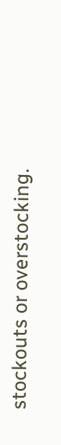stockouts or overstocking.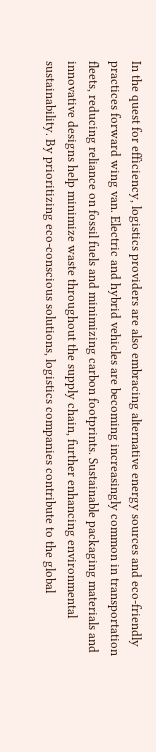In the quest for efficiency, logistics providers are also embracing alternative energy sources and eco-friendly practices forward wing van. Electric and hybrid vehicles are becoming increasingly common in transportation fleets, reducing reliance on fossil fuels and minimizing carbon footprints. Sustainable packaging materials and innovative designs help minimize waste throughout the supply chain, further enhancing environmental sustainability. By prioritizing eco-conscious solutions, logistics companies contribute to the global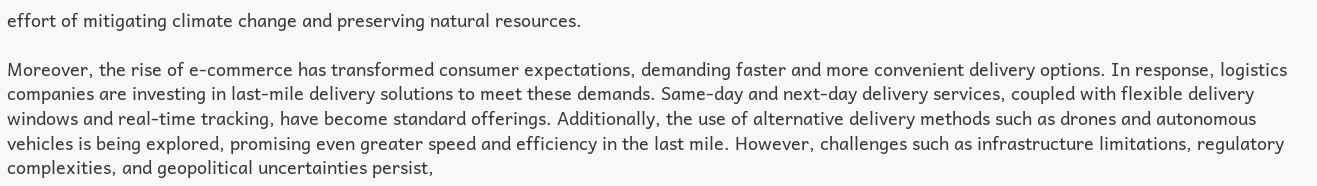effort of mitigating climate change and preserving natural resources.

Moreover, the rise of e-commerce has transformed consumer expectations, demanding faster and more convenient delivery options. In response, logistics companies are investing in last-mile delivery solutions to meet these demands. Same-day and next-day delivery services, coupled with flexible delivery windows and real-time tracking, have become standard offerings. Additionally, the use of alternative delivery methods such as drones and autonomous vehicles is being explored, promising even greater speed and efficiency in the last mile. However, challenges such as infrastructure limitations, regulatory complexities, and geopolitical uncertainties persist,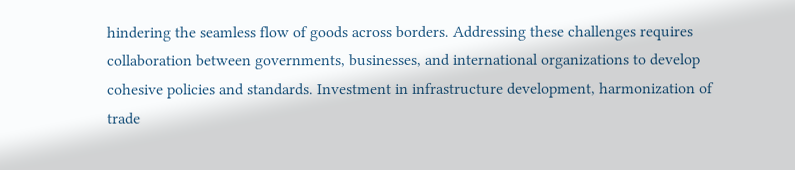hindering the seamless flow of goods across borders. Addressing these challenges requires collaboration between governments, businesses, and international organizations to develop cohesive policies and standards. Investment in infrastructure development, harmonization of trade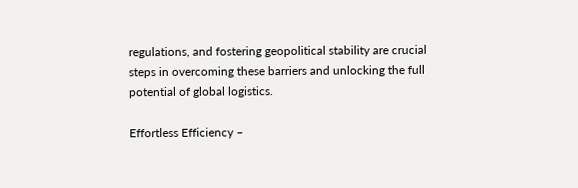regulations, and fostering geopolitical stability are crucial steps in overcoming these barriers and unlocking the full potential of global logistics.

Effortless Efficiency –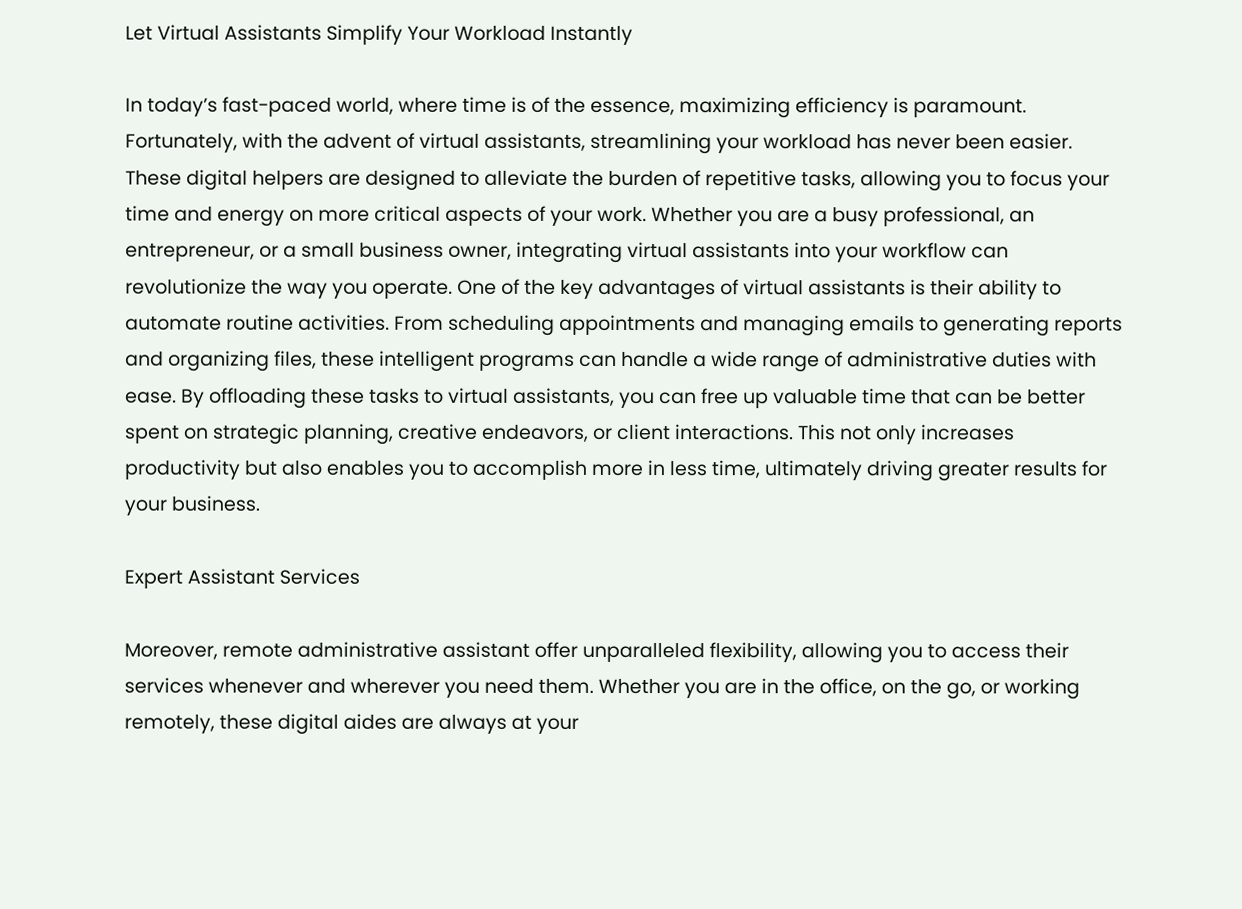Let Virtual Assistants Simplify Your Workload Instantly

In today’s fast-paced world, where time is of the essence, maximizing efficiency is paramount. Fortunately, with the advent of virtual assistants, streamlining your workload has never been easier. These digital helpers are designed to alleviate the burden of repetitive tasks, allowing you to focus your time and energy on more critical aspects of your work. Whether you are a busy professional, an entrepreneur, or a small business owner, integrating virtual assistants into your workflow can revolutionize the way you operate. One of the key advantages of virtual assistants is their ability to automate routine activities. From scheduling appointments and managing emails to generating reports and organizing files, these intelligent programs can handle a wide range of administrative duties with ease. By offloading these tasks to virtual assistants, you can free up valuable time that can be better spent on strategic planning, creative endeavors, or client interactions. This not only increases productivity but also enables you to accomplish more in less time, ultimately driving greater results for your business.

Expert Assistant Services

Moreover, remote administrative assistant offer unparalleled flexibility, allowing you to access their services whenever and wherever you need them. Whether you are in the office, on the go, or working remotely, these digital aides are always at your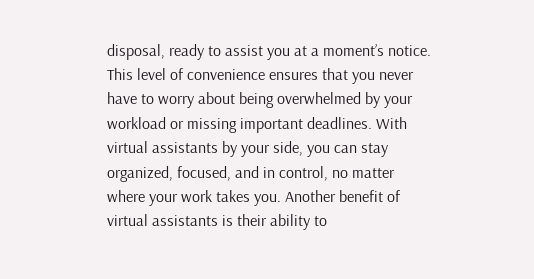disposal, ready to assist you at a moment’s notice. This level of convenience ensures that you never have to worry about being overwhelmed by your workload or missing important deadlines. With virtual assistants by your side, you can stay organized, focused, and in control, no matter where your work takes you. Another benefit of virtual assistants is their ability to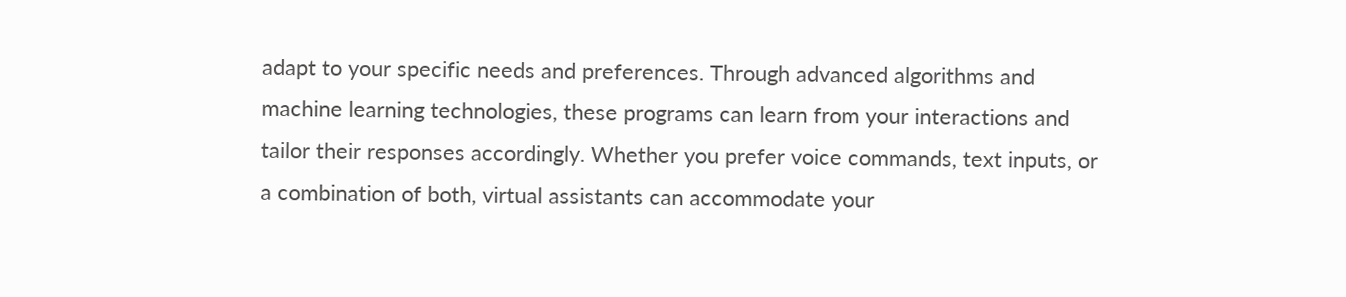adapt to your specific needs and preferences. Through advanced algorithms and machine learning technologies, these programs can learn from your interactions and tailor their responses accordingly. Whether you prefer voice commands, text inputs, or a combination of both, virtual assistants can accommodate your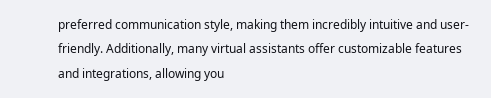preferred communication style, making them incredibly intuitive and user-friendly. Additionally, many virtual assistants offer customizable features and integrations, allowing you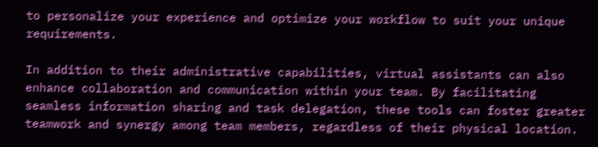to personalize your experience and optimize your workflow to suit your unique requirements.

In addition to their administrative capabilities, virtual assistants can also enhance collaboration and communication within your team. By facilitating seamless information sharing and task delegation, these tools can foster greater teamwork and synergy among team members, regardless of their physical location.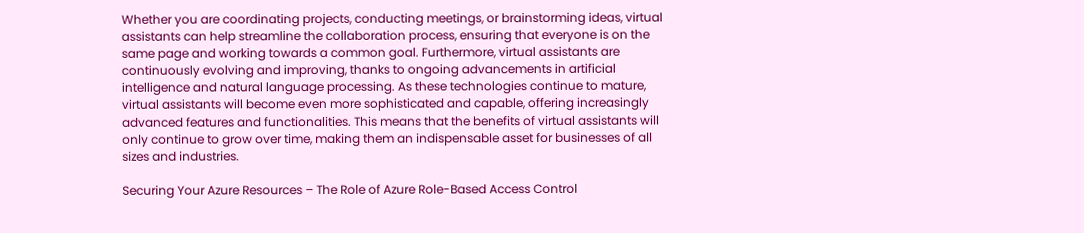Whether you are coordinating projects, conducting meetings, or brainstorming ideas, virtual assistants can help streamline the collaboration process, ensuring that everyone is on the same page and working towards a common goal. Furthermore, virtual assistants are continuously evolving and improving, thanks to ongoing advancements in artificial intelligence and natural language processing. As these technologies continue to mature, virtual assistants will become even more sophisticated and capable, offering increasingly advanced features and functionalities. This means that the benefits of virtual assistants will only continue to grow over time, making them an indispensable asset for businesses of all sizes and industries.

Securing Your Azure Resources – The Role of Azure Role-Based Access Control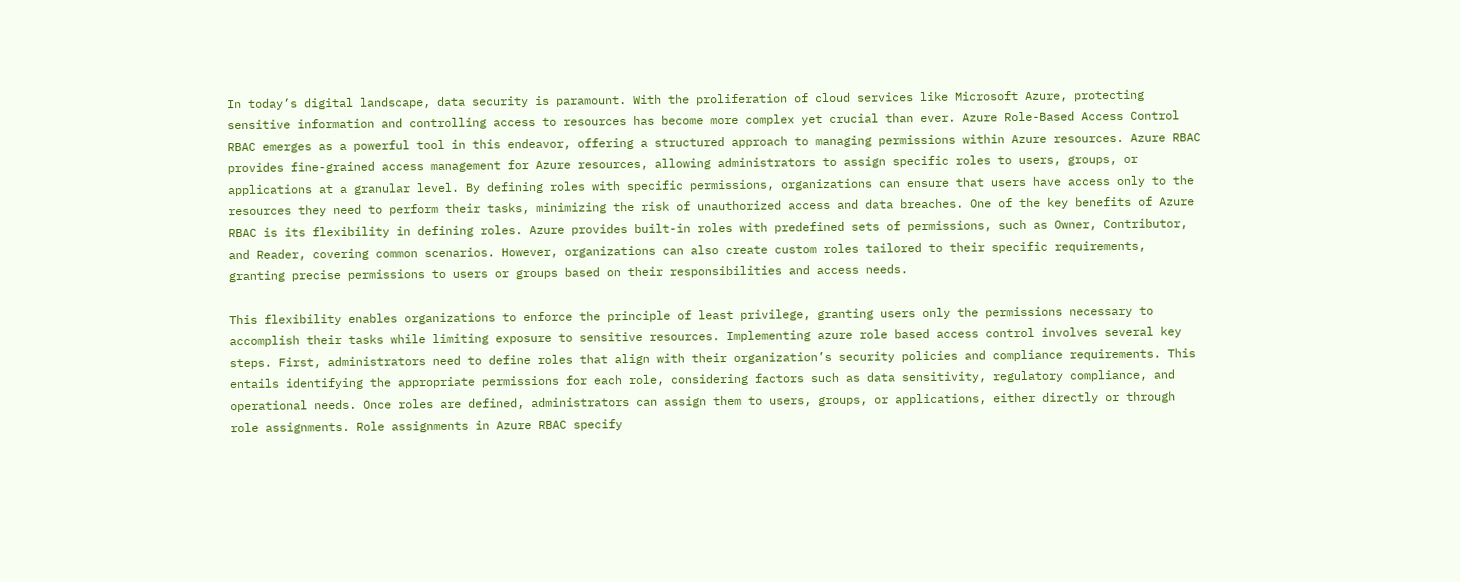In today’s digital landscape, data security is paramount. With the proliferation of cloud services like Microsoft Azure, protecting sensitive information and controlling access to resources has become more complex yet crucial than ever. Azure Role-Based Access Control RBAC emerges as a powerful tool in this endeavor, offering a structured approach to managing permissions within Azure resources. Azure RBAC provides fine-grained access management for Azure resources, allowing administrators to assign specific roles to users, groups, or applications at a granular level. By defining roles with specific permissions, organizations can ensure that users have access only to the resources they need to perform their tasks, minimizing the risk of unauthorized access and data breaches. One of the key benefits of Azure RBAC is its flexibility in defining roles. Azure provides built-in roles with predefined sets of permissions, such as Owner, Contributor, and Reader, covering common scenarios. However, organizations can also create custom roles tailored to their specific requirements, granting precise permissions to users or groups based on their responsibilities and access needs.

This flexibility enables organizations to enforce the principle of least privilege, granting users only the permissions necessary to accomplish their tasks while limiting exposure to sensitive resources. Implementing azure role based access control involves several key steps. First, administrators need to define roles that align with their organization’s security policies and compliance requirements. This entails identifying the appropriate permissions for each role, considering factors such as data sensitivity, regulatory compliance, and operational needs. Once roles are defined, administrators can assign them to users, groups, or applications, either directly or through role assignments. Role assignments in Azure RBAC specify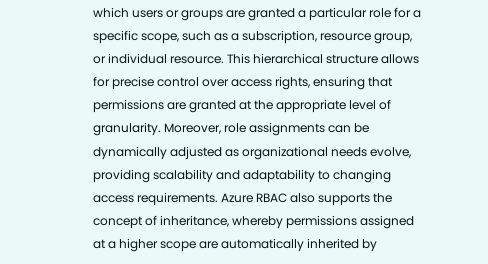which users or groups are granted a particular role for a specific scope, such as a subscription, resource group, or individual resource. This hierarchical structure allows for precise control over access rights, ensuring that permissions are granted at the appropriate level of granularity. Moreover, role assignments can be dynamically adjusted as organizational needs evolve, providing scalability and adaptability to changing access requirements. Azure RBAC also supports the concept of inheritance, whereby permissions assigned at a higher scope are automatically inherited by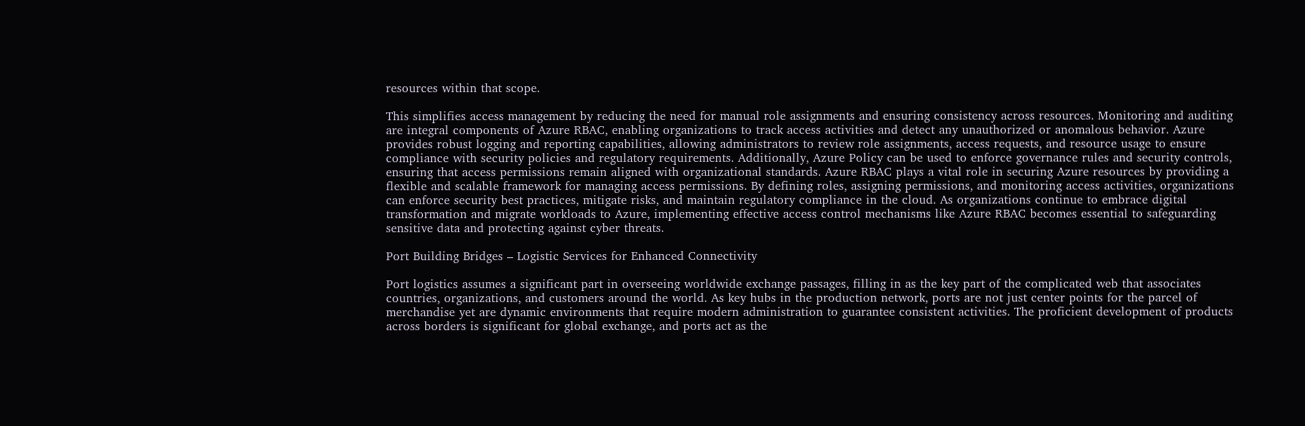resources within that scope.

This simplifies access management by reducing the need for manual role assignments and ensuring consistency across resources. Monitoring and auditing are integral components of Azure RBAC, enabling organizations to track access activities and detect any unauthorized or anomalous behavior. Azure provides robust logging and reporting capabilities, allowing administrators to review role assignments, access requests, and resource usage to ensure compliance with security policies and regulatory requirements. Additionally, Azure Policy can be used to enforce governance rules and security controls, ensuring that access permissions remain aligned with organizational standards. Azure RBAC plays a vital role in securing Azure resources by providing a flexible and scalable framework for managing access permissions. By defining roles, assigning permissions, and monitoring access activities, organizations can enforce security best practices, mitigate risks, and maintain regulatory compliance in the cloud. As organizations continue to embrace digital transformation and migrate workloads to Azure, implementing effective access control mechanisms like Azure RBAC becomes essential to safeguarding sensitive data and protecting against cyber threats.

Port Building Bridges – Logistic Services for Enhanced Connectivity

Port logistics assumes a significant part in overseeing worldwide exchange passages, filling in as the key part of the complicated web that associates countries, organizations, and customers around the world. As key hubs in the production network, ports are not just center points for the parcel of merchandise yet are dynamic environments that require modern administration to guarantee consistent activities. The proficient development of products across borders is significant for global exchange, and ports act as the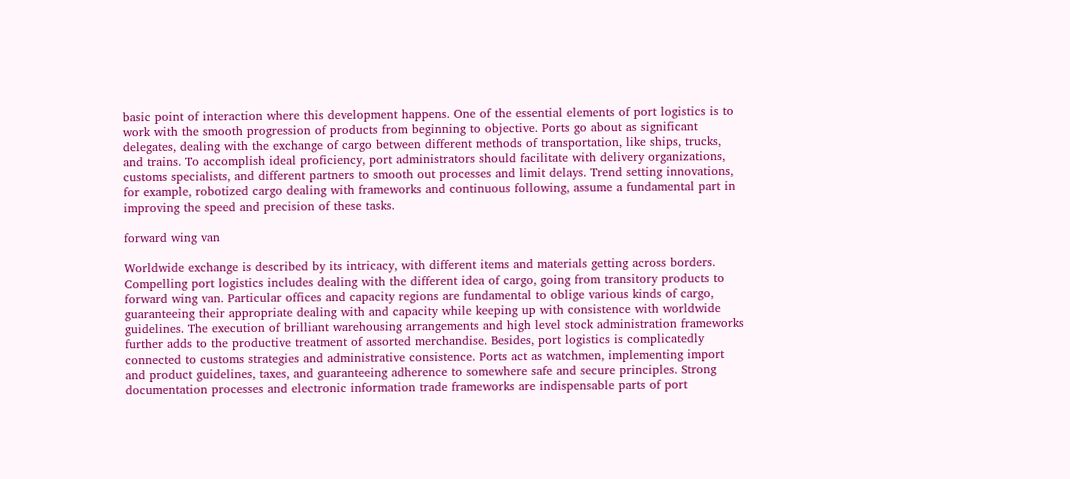basic point of interaction where this development happens. One of the essential elements of port logistics is to work with the smooth progression of products from beginning to objective. Ports go about as significant delegates, dealing with the exchange of cargo between different methods of transportation, like ships, trucks, and trains. To accomplish ideal proficiency, port administrators should facilitate with delivery organizations, customs specialists, and different partners to smooth out processes and limit delays. Trend setting innovations, for example, robotized cargo dealing with frameworks and continuous following, assume a fundamental part in improving the speed and precision of these tasks.

forward wing van

Worldwide exchange is described by its intricacy, with different items and materials getting across borders. Compelling port logistics includes dealing with the different idea of cargo, going from transitory products to forward wing van. Particular offices and capacity regions are fundamental to oblige various kinds of cargo, guaranteeing their appropriate dealing with and capacity while keeping up with consistence with worldwide guidelines. The execution of brilliant warehousing arrangements and high level stock administration frameworks further adds to the productive treatment of assorted merchandise. Besides, port logistics is complicatedly connected to customs strategies and administrative consistence. Ports act as watchmen, implementing import and product guidelines, taxes, and guaranteeing adherence to somewhere safe and secure principles. Strong documentation processes and electronic information trade frameworks are indispensable parts of port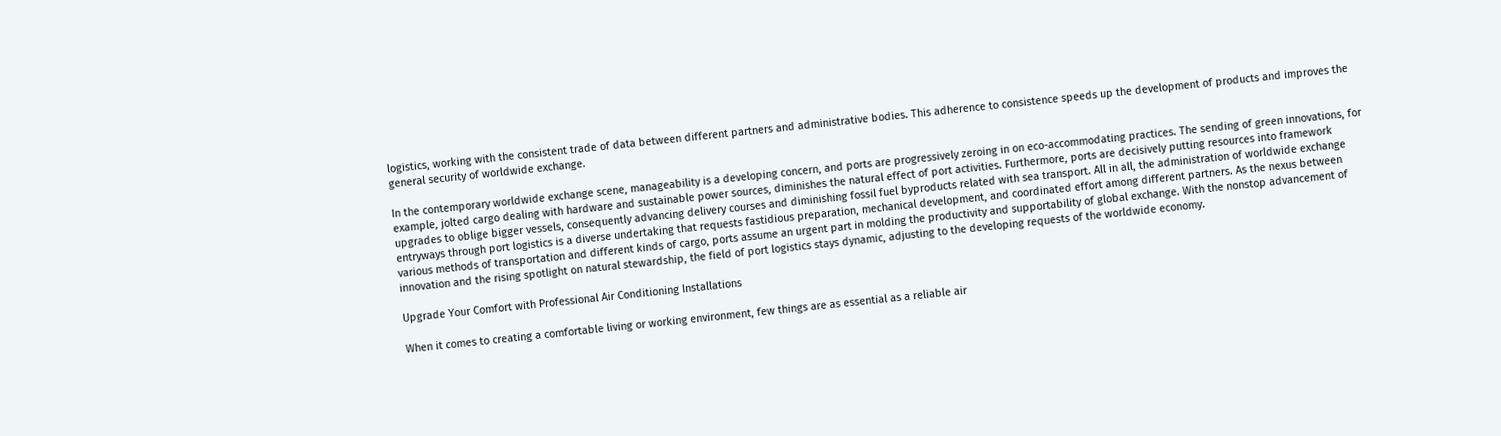logistics, working with the consistent trade of data between different partners and administrative bodies. This adherence to consistence speeds up the development of products and improves the general security of worldwide exchange.

In the contemporary worldwide exchange scene, manageability is a developing concern, and ports are progressively zeroing in on eco-accommodating practices. The sending of green innovations, for example, jolted cargo dealing with hardware and sustainable power sources, diminishes the natural effect of port activities. Furthermore, ports are decisively putting resources into framework upgrades to oblige bigger vessels, consequently advancing delivery courses and diminishing fossil fuel byproducts related with sea transport. All in all, the administration of worldwide exchange entryways through port logistics is a diverse undertaking that requests fastidious preparation, mechanical development, and coordinated effort among different partners. As the nexus between various methods of transportation and different kinds of cargo, ports assume an urgent part in molding the productivity and supportability of global exchange. With the nonstop advancement of innovation and the rising spotlight on natural stewardship, the field of port logistics stays dynamic, adjusting to the developing requests of the worldwide economy.

Upgrade Your Comfort with Professional Air Conditioning Installations

When it comes to creating a comfortable living or working environment, few things are as essential as a reliable air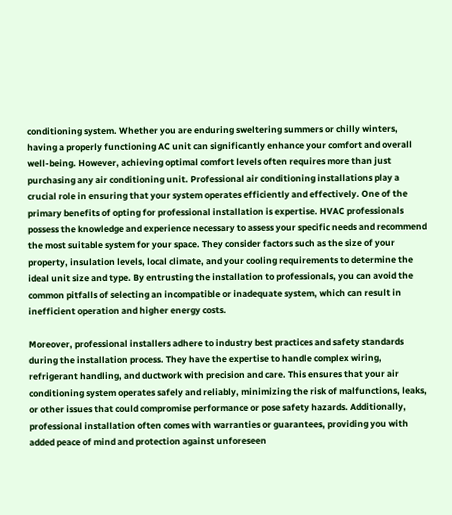conditioning system. Whether you are enduring sweltering summers or chilly winters, having a properly functioning AC unit can significantly enhance your comfort and overall well-being. However, achieving optimal comfort levels often requires more than just purchasing any air conditioning unit. Professional air conditioning installations play a crucial role in ensuring that your system operates efficiently and effectively. One of the primary benefits of opting for professional installation is expertise. HVAC professionals possess the knowledge and experience necessary to assess your specific needs and recommend the most suitable system for your space. They consider factors such as the size of your property, insulation levels, local climate, and your cooling requirements to determine the ideal unit size and type. By entrusting the installation to professionals, you can avoid the common pitfalls of selecting an incompatible or inadequate system, which can result in inefficient operation and higher energy costs.

Moreover, professional installers adhere to industry best practices and safety standards during the installation process. They have the expertise to handle complex wiring, refrigerant handling, and ductwork with precision and care. This ensures that your air conditioning system operates safely and reliably, minimizing the risk of malfunctions, leaks, or other issues that could compromise performance or pose safety hazards. Additionally, professional installation often comes with warranties or guarantees, providing you with added peace of mind and protection against unforeseen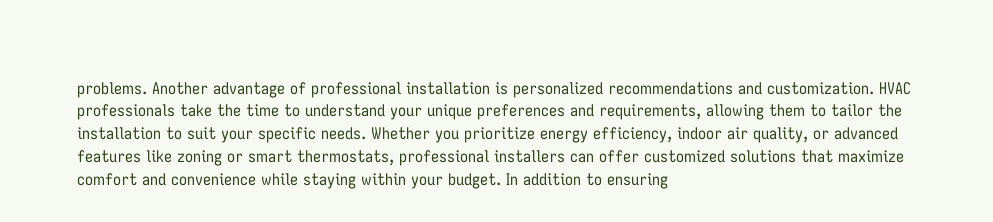problems. Another advantage of professional installation is personalized recommendations and customization. HVAC professionals take the time to understand your unique preferences and requirements, allowing them to tailor the installation to suit your specific needs. Whether you prioritize energy efficiency, indoor air quality, or advanced features like zoning or smart thermostats, professional installers can offer customized solutions that maximize comfort and convenience while staying within your budget. In addition to ensuring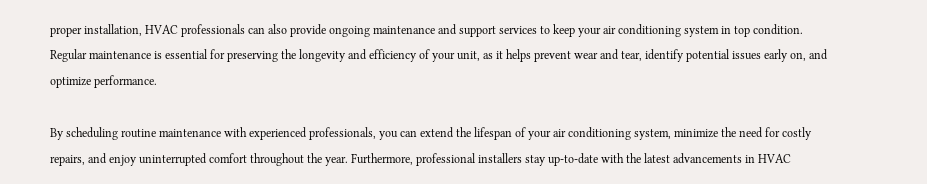proper installation, HVAC professionals can also provide ongoing maintenance and support services to keep your air conditioning system in top condition. Regular maintenance is essential for preserving the longevity and efficiency of your unit, as it helps prevent wear and tear, identify potential issues early on, and optimize performance.

By scheduling routine maintenance with experienced professionals, you can extend the lifespan of your air conditioning system, minimize the need for costly repairs, and enjoy uninterrupted comfort throughout the year. Furthermore, professional installers stay up-to-date with the latest advancements in HVAC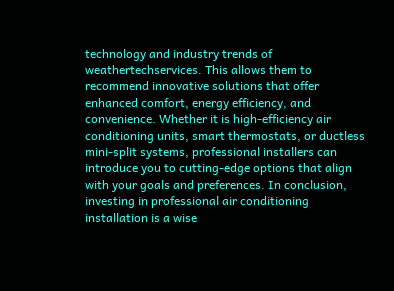technology and industry trends of weathertechservices. This allows them to recommend innovative solutions that offer enhanced comfort, energy efficiency, and convenience. Whether it is high-efficiency air conditioning units, smart thermostats, or ductless mini-split systems, professional installers can introduce you to cutting-edge options that align with your goals and preferences. In conclusion, investing in professional air conditioning installation is a wise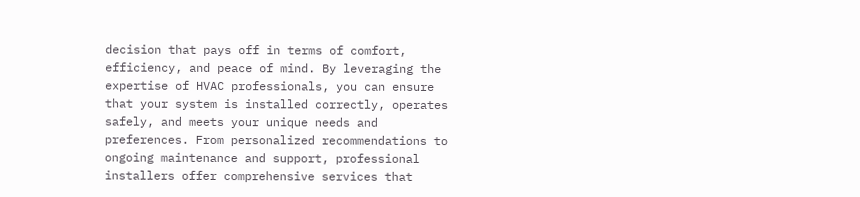decision that pays off in terms of comfort, efficiency, and peace of mind. By leveraging the expertise of HVAC professionals, you can ensure that your system is installed correctly, operates safely, and meets your unique needs and preferences. From personalized recommendations to ongoing maintenance and support, professional installers offer comprehensive services that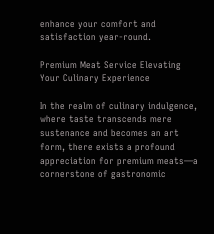enhance your comfort and satisfaction year-round.

Premium Meat Service Elevating Your Culinary Experience

In the realm of culinary indulgence, where taste transcends mere sustenance and becomes an art form, there exists a profound appreciation for premium meats—a cornerstone of gastronomic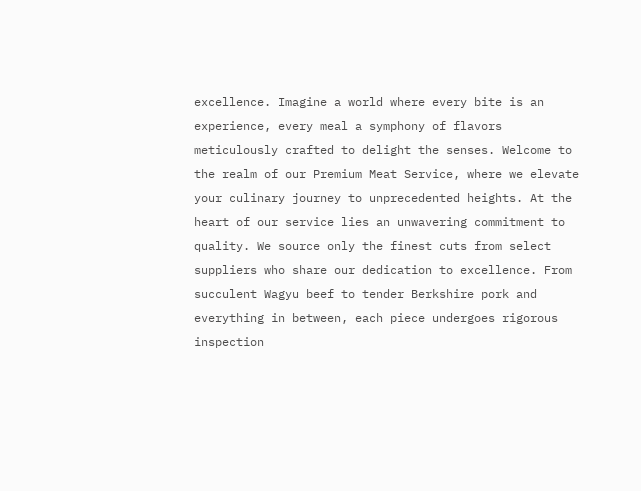excellence. Imagine a world where every bite is an experience, every meal a symphony of flavors meticulously crafted to delight the senses. Welcome to the realm of our Premium Meat Service, where we elevate your culinary journey to unprecedented heights. At the heart of our service lies an unwavering commitment to quality. We source only the finest cuts from select suppliers who share our dedication to excellence. From succulent Wagyu beef to tender Berkshire pork and everything in between, each piece undergoes rigorous inspection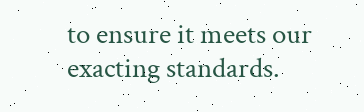to ensure it meets our exacting standards.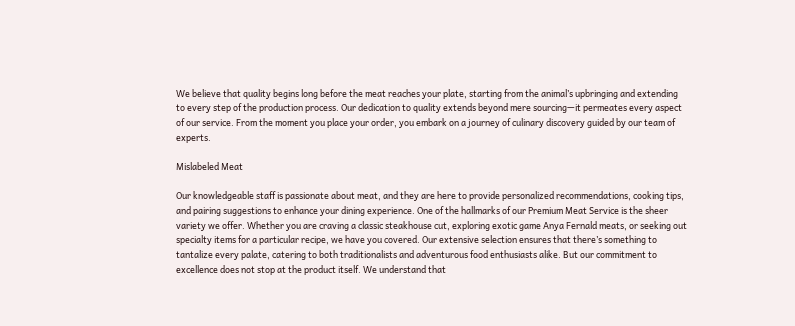We believe that quality begins long before the meat reaches your plate, starting from the animal’s upbringing and extending to every step of the production process. Our dedication to quality extends beyond mere sourcing—it permeates every aspect of our service. From the moment you place your order, you embark on a journey of culinary discovery guided by our team of experts.

Mislabeled Meat

Our knowledgeable staff is passionate about meat, and they are here to provide personalized recommendations, cooking tips, and pairing suggestions to enhance your dining experience. One of the hallmarks of our Premium Meat Service is the sheer variety we offer. Whether you are craving a classic steakhouse cut, exploring exotic game Anya Fernald meats, or seeking out specialty items for a particular recipe, we have you covered. Our extensive selection ensures that there’s something to tantalize every palate, catering to both traditionalists and adventurous food enthusiasts alike. But our commitment to excellence does not stop at the product itself. We understand that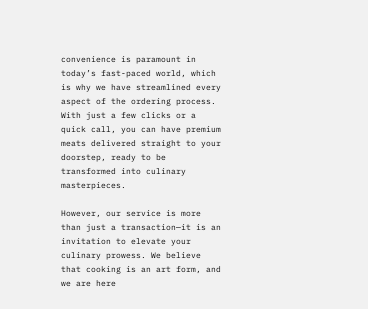convenience is paramount in today’s fast-paced world, which is why we have streamlined every aspect of the ordering process. With just a few clicks or a quick call, you can have premium meats delivered straight to your doorstep, ready to be transformed into culinary masterpieces.

However, our service is more than just a transaction—it is an invitation to elevate your culinary prowess. We believe that cooking is an art form, and we are here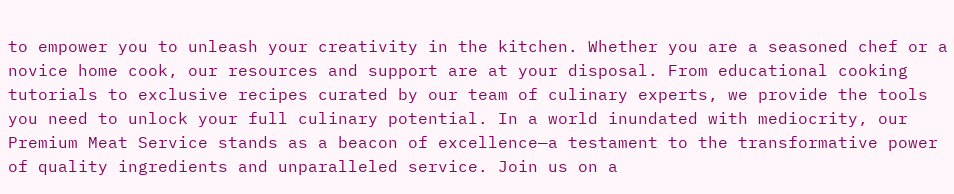to empower you to unleash your creativity in the kitchen. Whether you are a seasoned chef or a novice home cook, our resources and support are at your disposal. From educational cooking tutorials to exclusive recipes curated by our team of culinary experts, we provide the tools you need to unlock your full culinary potential. In a world inundated with mediocrity, our Premium Meat Service stands as a beacon of excellence—a testament to the transformative power of quality ingredients and unparalleled service. Join us on a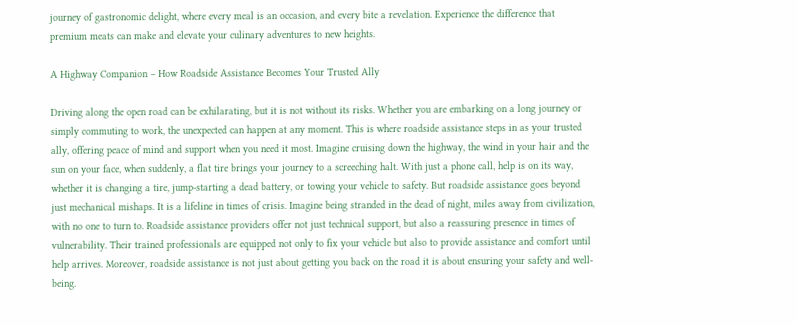journey of gastronomic delight, where every meal is an occasion, and every bite a revelation. Experience the difference that premium meats can make and elevate your culinary adventures to new heights.

A Highway Companion – How Roadside Assistance Becomes Your Trusted Ally

Driving along the open road can be exhilarating, but it is not without its risks. Whether you are embarking on a long journey or simply commuting to work, the unexpected can happen at any moment. This is where roadside assistance steps in as your trusted ally, offering peace of mind and support when you need it most. Imagine cruising down the highway, the wind in your hair and the sun on your face, when suddenly, a flat tire brings your journey to a screeching halt. With just a phone call, help is on its way, whether it is changing a tire, jump-starting a dead battery, or towing your vehicle to safety. But roadside assistance goes beyond just mechanical mishaps. It is a lifeline in times of crisis. Imagine being stranded in the dead of night, miles away from civilization, with no one to turn to. Roadside assistance providers offer not just technical support, but also a reassuring presence in times of vulnerability. Their trained professionals are equipped not only to fix your vehicle but also to provide assistance and comfort until help arrives. Moreover, roadside assistance is not just about getting you back on the road it is about ensuring your safety and well-being.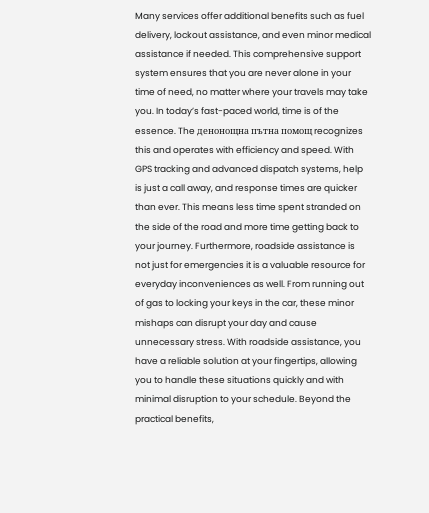Many services offer additional benefits such as fuel delivery, lockout assistance, and even minor medical assistance if needed. This comprehensive support system ensures that you are never alone in your time of need, no matter where your travels may take you. In today’s fast-paced world, time is of the essence. The денонощна пътна помощ recognizes this and operates with efficiency and speed. With GPS tracking and advanced dispatch systems, help is just a call away, and response times are quicker than ever. This means less time spent stranded on the side of the road and more time getting back to your journey. Furthermore, roadside assistance is not just for emergencies it is a valuable resource for everyday inconveniences as well. From running out of gas to locking your keys in the car, these minor mishaps can disrupt your day and cause unnecessary stress. With roadside assistance, you have a reliable solution at your fingertips, allowing you to handle these situations quickly and with minimal disruption to your schedule. Beyond the practical benefits,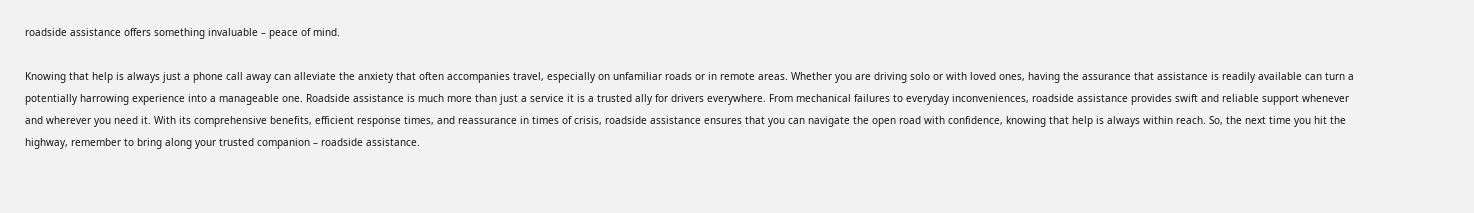roadside assistance offers something invaluable – peace of mind.

Knowing that help is always just a phone call away can alleviate the anxiety that often accompanies travel, especially on unfamiliar roads or in remote areas. Whether you are driving solo or with loved ones, having the assurance that assistance is readily available can turn a potentially harrowing experience into a manageable one. Roadside assistance is much more than just a service it is a trusted ally for drivers everywhere. From mechanical failures to everyday inconveniences, roadside assistance provides swift and reliable support whenever and wherever you need it. With its comprehensive benefits, efficient response times, and reassurance in times of crisis, roadside assistance ensures that you can navigate the open road with confidence, knowing that help is always within reach. So, the next time you hit the highway, remember to bring along your trusted companion – roadside assistance.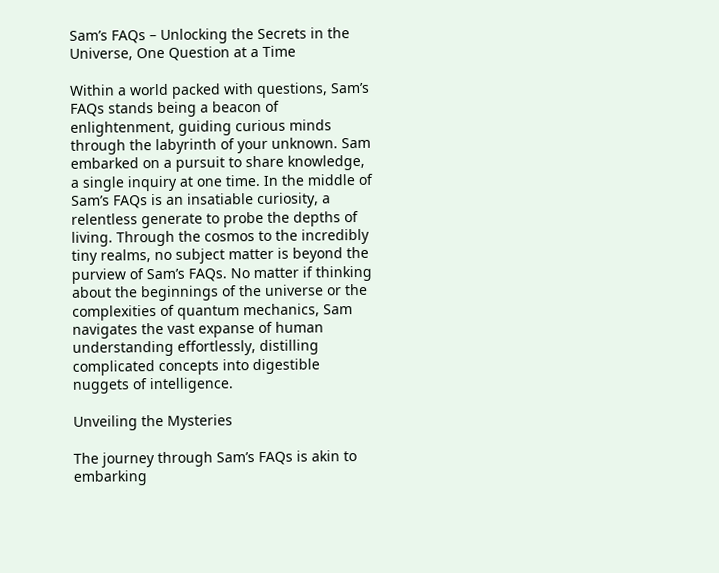Sam’s FAQs – Unlocking the Secrets in the Universe, One Question at a Time

Within a world packed with questions, Sam’s FAQs stands being a beacon of enlightenment, guiding curious minds through the labyrinth of your unknown. Sam embarked on a pursuit to share knowledge, a single inquiry at one time. In the middle of Sam’s FAQs is an insatiable curiosity, a relentless generate to probe the depths of living. Through the cosmos to the incredibly tiny realms, no subject matter is beyond the purview of Sam’s FAQs. No matter if thinking about the beginnings of the universe or the complexities of quantum mechanics, Sam navigates the vast expanse of human understanding effortlessly, distilling complicated concepts into digestible nuggets of intelligence.

Unveiling the Mysteries

The journey through Sam’s FAQs is akin to embarking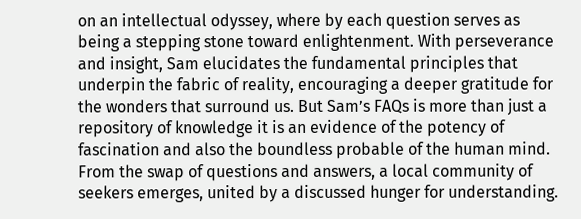on an intellectual odyssey, where by each question serves as being a stepping stone toward enlightenment. With perseverance and insight, Sam elucidates the fundamental principles that underpin the fabric of reality, encouraging a deeper gratitude for the wonders that surround us. But Sam’s FAQs is more than just a repository of knowledge it is an evidence of the potency of fascination and also the boundless probable of the human mind. From the swap of questions and answers, a local community of seekers emerges, united by a discussed hunger for understanding.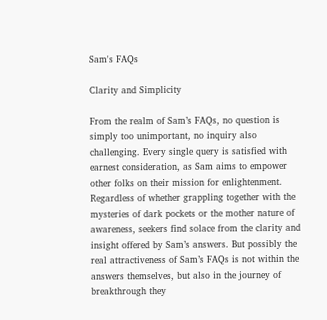Sam's FAQs

Clarity and Simplicity

From the realm of Sam’s FAQs, no question is simply too unimportant, no inquiry also challenging. Every single query is satisfied with earnest consideration, as Sam aims to empower other folks on their mission for enlightenment. Regardless of whether grappling together with the mysteries of dark pockets or the mother nature of awareness, seekers find solace from the clarity and insight offered by Sam’s answers. But possibly the real attractiveness of Sam’s FAQs is not within the answers themselves, but also in the journey of breakthrough they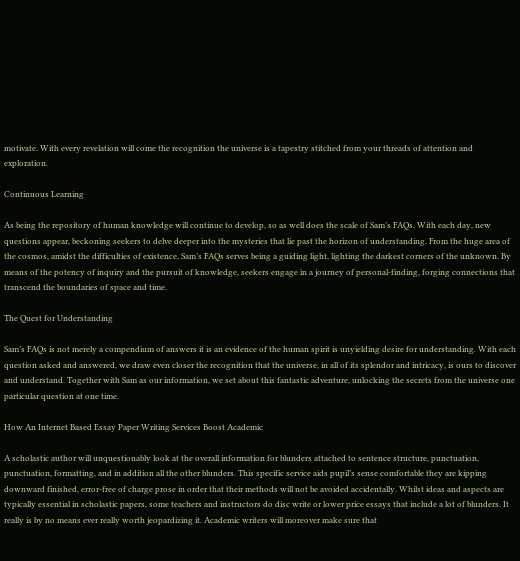motivate. With every revelation will come the recognition the universe is a tapestry stitched from your threads of attention and exploration.

Continuous Learning

As being the repository of human knowledge will continue to develop, so as well does the scale of Sam’s FAQs. With each day, new questions appear, beckoning seekers to delve deeper into the mysteries that lie past the horizon of understanding. From the huge area of the cosmos, amidst the difficulties of existence, Sam’s FAQs serves being a guiding light, lighting the darkest corners of the unknown. By means of the potency of inquiry and the pursuit of knowledge, seekers engage in a journey of personal-finding, forging connections that transcend the boundaries of space and time.

The Quest for Understanding

Sam’s FAQs is not merely a compendium of answers it is an evidence of the human spirit is unyielding desire for understanding. With each question asked and answered, we draw even closer the recognition that the universe, in all of its splendor and intricacy, is ours to discover and understand. Together with Sam as our information, we set about this fantastic adventure, unlocking the secrets from the universe one particular question at one time.

How An Internet Based Essay Paper Writing Services Boost Academic

A scholastic author will unquestionably look at the overall information for blunders attached to sentence structure, punctuation, punctuation, formatting, and in addition all the other blunders. This specific service aids pupil’s sense comfortable they are kipping downward finished, error-free of charge prose in order that their methods will not be avoided accidentally. Whilst ideas and aspects are typically essential in scholastic papers, some teachers and instructors do disc write or lower price essays that include a lot of blunders. It really is by no means ever really worth jeopardizing it. Academic writers will moreover make sure that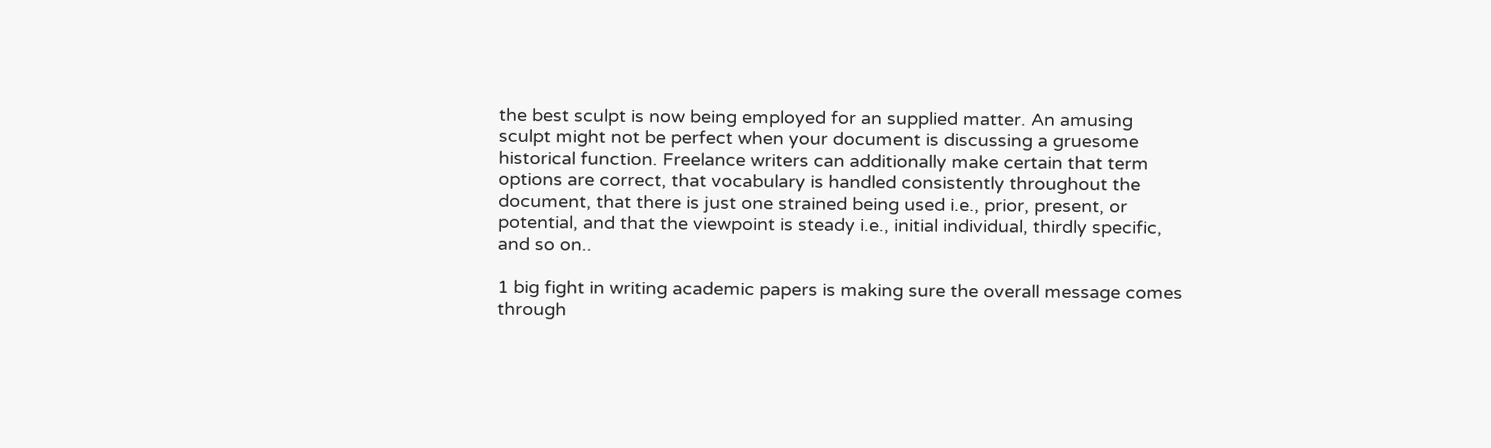the best sculpt is now being employed for an supplied matter. An amusing sculpt might not be perfect when your document is discussing a gruesome historical function. Freelance writers can additionally make certain that term options are correct, that vocabulary is handled consistently throughout the document, that there is just one strained being used i.e., prior, present, or potential, and that the viewpoint is steady i.e., initial individual, thirdly specific, and so on..

1 big fight in writing academic papers is making sure the overall message comes through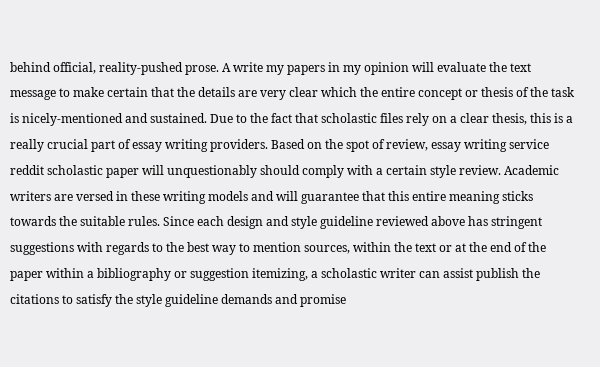behind official, reality-pushed prose. A write my papers in my opinion will evaluate the text message to make certain that the details are very clear which the entire concept or thesis of the task is nicely-mentioned and sustained. Due to the fact that scholastic files rely on a clear thesis, this is a really crucial part of essay writing providers. Based on the spot of review, essay writing service reddit scholastic paper will unquestionably should comply with a certain style review. Academic writers are versed in these writing models and will guarantee that this entire meaning sticks towards the suitable rules. Since each design and style guideline reviewed above has stringent suggestions with regards to the best way to mention sources, within the text or at the end of the paper within a bibliography or suggestion itemizing, a scholastic writer can assist publish the citations to satisfy the style guideline demands and promise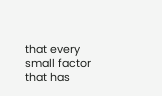that every small factor that has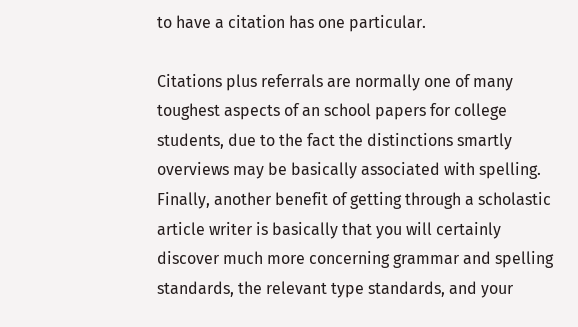to have a citation has one particular.

Citations plus referrals are normally one of many toughest aspects of an school papers for college students, due to the fact the distinctions smartly overviews may be basically associated with spelling. Finally, another benefit of getting through a scholastic article writer is basically that you will certainly discover much more concerning grammar and spelling standards, the relevant type standards, and your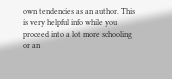own tendencies as an author. This is very helpful info while you proceed into a lot more schooling or an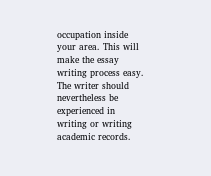occupation inside your area. This will make the essay writing process easy. The writer should nevertheless be experienced in writing or writing academic records.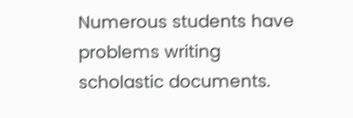Numerous students have problems writing scholastic documents.